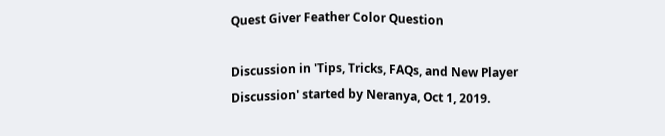Quest Giver Feather Color Question

Discussion in 'Tips, Tricks, FAQs, and New Player Discussion' started by Neranya, Oct 1, 2019.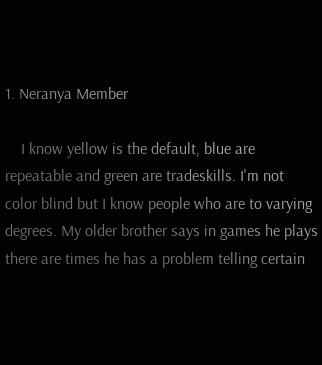1. Neranya Member

    I know yellow is the default, blue are repeatable and green are tradeskills. I'm not color blind but I know people who are to varying degrees. My older brother says in games he plays there are times he has a problem telling certain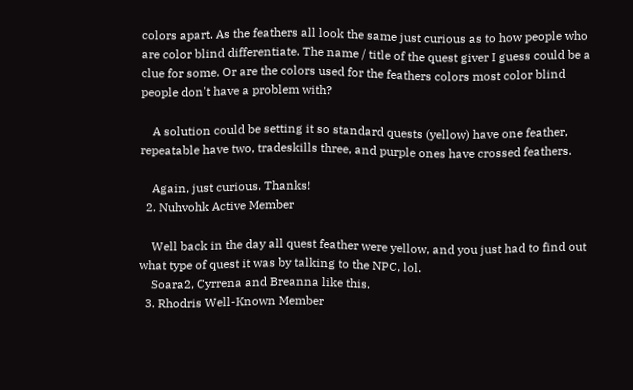colors apart. As the feathers all look the same just curious as to how people who are color blind differentiate. The name / title of the quest giver I guess could be a clue for some. Or are the colors used for the feathers colors most color blind people don't have a problem with?

    A solution could be setting it so standard quests (yellow) have one feather, repeatable have two, tradeskills three, and purple ones have crossed feathers.

    Again, just curious. Thanks!
  2. Nuhvohk Active Member

    Well back in the day all quest feather were yellow, and you just had to find out what type of quest it was by talking to the NPC, lol.
    Soara2, Cyrrena and Breanna like this.
  3. Rhodris Well-Known Member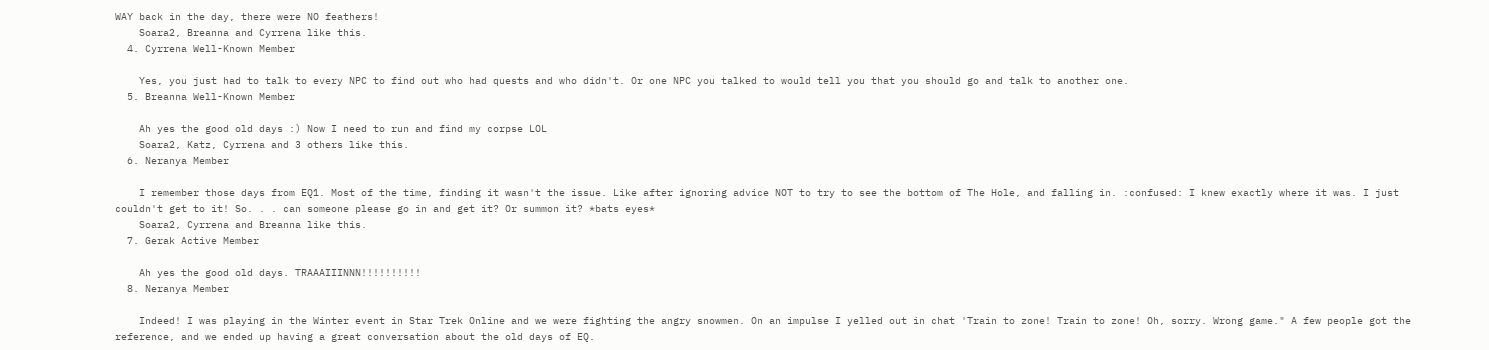WAY back in the day, there were NO feathers!
    Soara2, Breanna and Cyrrena like this.
  4. Cyrrena Well-Known Member

    Yes, you just had to talk to every NPC to find out who had quests and who didn't. Or one NPC you talked to would tell you that you should go and talk to another one.
  5. Breanna Well-Known Member

    Ah yes the good old days :) Now I need to run and find my corpse LOL
    Soara2, Katz, Cyrrena and 3 others like this.
  6. Neranya Member

    I remember those days from EQ1. Most of the time, finding it wasn't the issue. Like after ignoring advice NOT to try to see the bottom of The Hole, and falling in. :confused: I knew exactly where it was. I just couldn't get to it! So. . . can someone please go in and get it? Or summon it? *bats eyes*
    Soara2, Cyrrena and Breanna like this.
  7. Gerak Active Member

    Ah yes the good old days. TRAAAIIINNN!!!!!!!!!!
  8. Neranya Member

    Indeed! I was playing in the Winter event in Star Trek Online and we were fighting the angry snowmen. On an impulse I yelled out in chat 'Train to zone! Train to zone! Oh, sorry. Wrong game." A few people got the reference, and we ended up having a great conversation about the old days of EQ.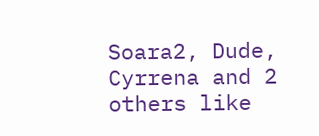Soara2, Dude, Cyrrena and 2 others like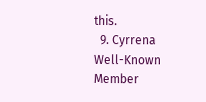this.
  9. Cyrrena Well-Known Member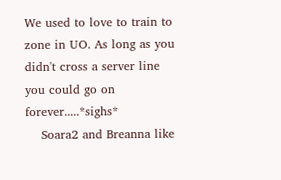We used to love to train to zone in UO. As long as you didn't cross a server line you could go on forever.....*sighs*
    Soara2 and Breanna like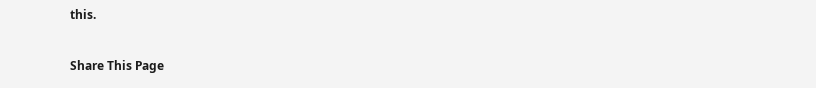this.

Share This Page